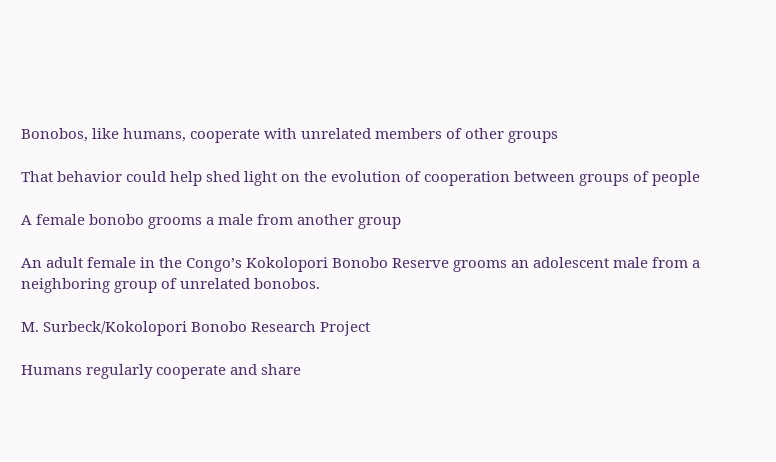Bonobos, like humans, cooperate with unrelated members of other groups

That behavior could help shed light on the evolution of cooperation between groups of people

A female bonobo grooms a male from another group

An adult female in the Congo’s Kokolopori Bonobo Reserve grooms an adolescent male from a neighboring group of unrelated bonobos.

M. Surbeck/Kokolopori Bonobo Research Project

Humans regularly cooperate and share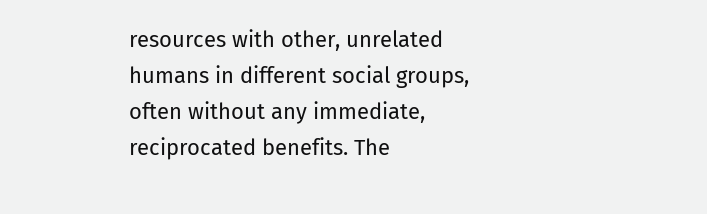resources with other, unrelated humans in different social groups, often without any immediate, reciprocated benefits. The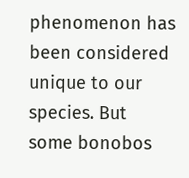phenomenon has been considered unique to our species. But some bonobos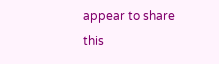appear to share this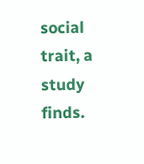social trait, a study finds.